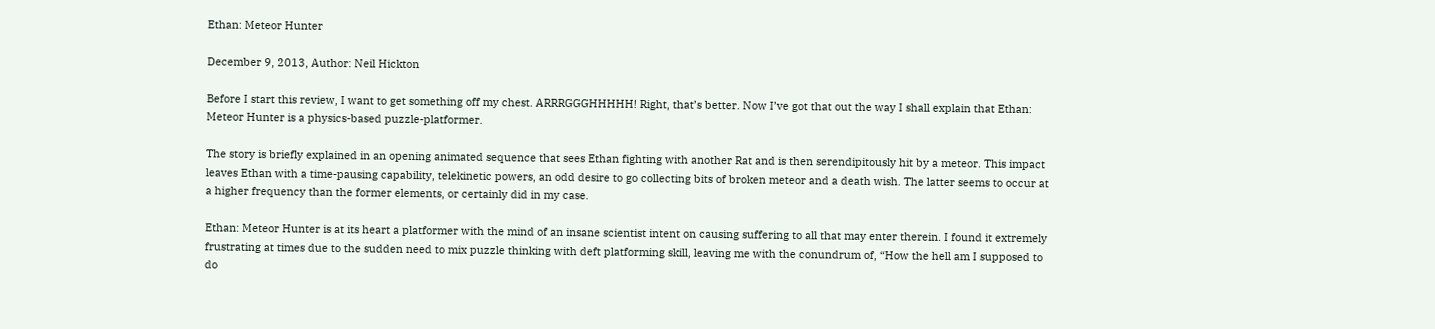Ethan: Meteor Hunter

December 9, 2013, Author: Neil Hickton

Before I start this review, I want to get something off my chest. ARRRGGGHHHHH! Right, that’s better. Now I’ve got that out the way I shall explain that Ethan: Meteor Hunter is a physics-based puzzle-platformer.

The story is briefly explained in an opening animated sequence that sees Ethan fighting with another Rat and is then serendipitously hit by a meteor. This impact leaves Ethan with a time-pausing capability, telekinetic powers, an odd desire to go collecting bits of broken meteor and a death wish. The latter seems to occur at a higher frequency than the former elements, or certainly did in my case.

Ethan: Meteor Hunter is at its heart a platformer with the mind of an insane scientist intent on causing suffering to all that may enter therein. I found it extremely frustrating at times due to the sudden need to mix puzzle thinking with deft platforming skill, leaving me with the conundrum of, “How the hell am I supposed to do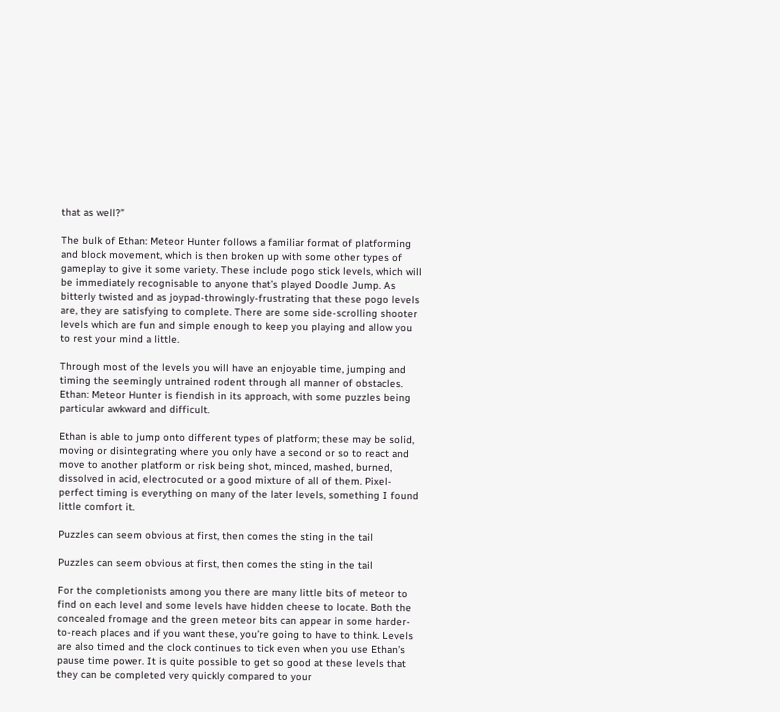that as well?”

The bulk of Ethan: Meteor Hunter follows a familiar format of platforming and block movement, which is then broken up with some other types of gameplay to give it some variety. These include pogo stick levels, which will be immediately recognisable to anyone that’s played Doodle Jump. As bitterly twisted and as joypad-throwingly-frustrating that these pogo levels are, they are satisfying to complete. There are some side-scrolling shooter levels which are fun and simple enough to keep you playing and allow you to rest your mind a little.

Through most of the levels you will have an enjoyable time, jumping and timing the seemingly untrained rodent through all manner of obstacles. Ethan: Meteor Hunter is fiendish in its approach, with some puzzles being particular awkward and difficult.

Ethan is able to jump onto different types of platform; these may be solid, moving or disintegrating where you only have a second or so to react and move to another platform or risk being shot, minced, mashed, burned, dissolved in acid, electrocuted or a good mixture of all of them. Pixel-perfect timing is everything on many of the later levels, something I found little comfort it.

Puzzles can seem obvious at first, then comes the sting in the tail

Puzzles can seem obvious at first, then comes the sting in the tail

For the completionists among you there are many little bits of meteor to find on each level and some levels have hidden cheese to locate. Both the concealed fromage and the green meteor bits can appear in some harder-to-reach places and if you want these, you’re going to have to think. Levels are also timed and the clock continues to tick even when you use Ethan’s pause time power. It is quite possible to get so good at these levels that they can be completed very quickly compared to your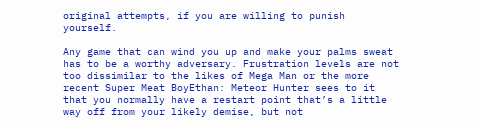original attempts, if you are willing to punish yourself.

Any game that can wind you up and make your palms sweat has to be a worthy adversary. Frustration levels are not too dissimilar to the likes of Mega Man or the more recent Super Meat BoyEthan: Meteor Hunter sees to it that you normally have a restart point that’s a little way off from your likely demise, but not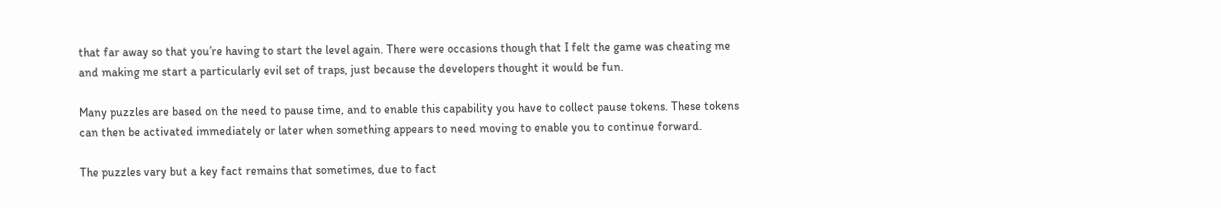that far away so that you’re having to start the level again. There were occasions though that I felt the game was cheating me and making me start a particularly evil set of traps, just because the developers thought it would be fun.

Many puzzles are based on the need to pause time, and to enable this capability you have to collect pause tokens. These tokens can then be activated immediately or later when something appears to need moving to enable you to continue forward.

The puzzles vary but a key fact remains that sometimes, due to fact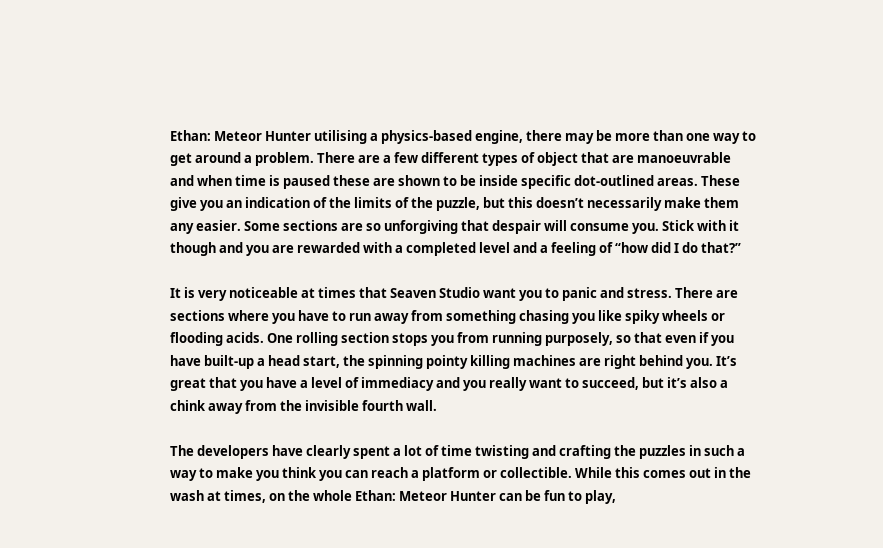Ethan: Meteor Hunter utilising a physics-based engine, there may be more than one way to get around a problem. There are a few different types of object that are manoeuvrable and when time is paused these are shown to be inside specific dot-outlined areas. These give you an indication of the limits of the puzzle, but this doesn’t necessarily make them any easier. Some sections are so unforgiving that despair will consume you. Stick with it though and you are rewarded with a completed level and a feeling of “how did I do that?”

It is very noticeable at times that Seaven Studio want you to panic and stress. There are sections where you have to run away from something chasing you like spiky wheels or flooding acids. One rolling section stops you from running purposely, so that even if you have built-up a head start, the spinning pointy killing machines are right behind you. It’s great that you have a level of immediacy and you really want to succeed, but it’s also a chink away from the invisible fourth wall.

The developers have clearly spent a lot of time twisting and crafting the puzzles in such a way to make you think you can reach a platform or collectible. While this comes out in the wash at times, on the whole Ethan: Meteor Hunter can be fun to play,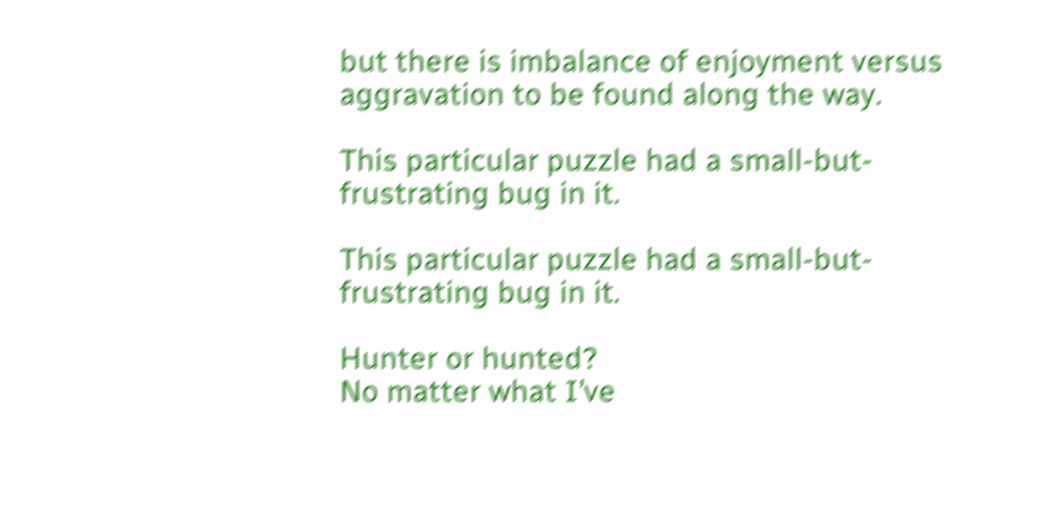but there is imbalance of enjoyment versus aggravation to be found along the way.

This particular puzzle had a small-but-frustrating bug in it.

This particular puzzle had a small-but-frustrating bug in it.

Hunter or hunted?
No matter what I’ve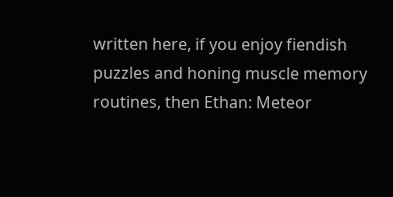written here, if you enjoy fiendish puzzles and honing muscle memory routines, then Ethan: Meteor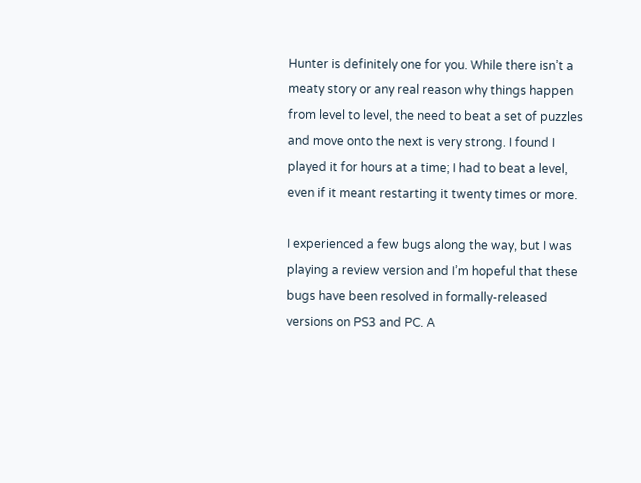Hunter is definitely one for you. While there isn’t a meaty story or any real reason why things happen from level to level, the need to beat a set of puzzles and move onto the next is very strong. I found I played it for hours at a time; I had to beat a level, even if it meant restarting it twenty times or more.

I experienced a few bugs along the way, but I was playing a review version and I’m hopeful that these bugs have been resolved in formally-released versions on PS3 and PC. A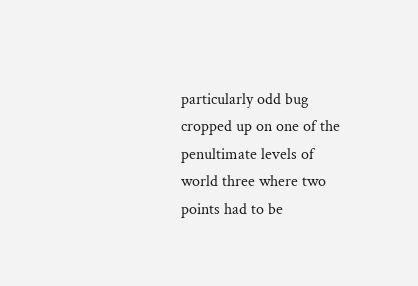particularly odd bug cropped up on one of the penultimate levels of world three where two points had to be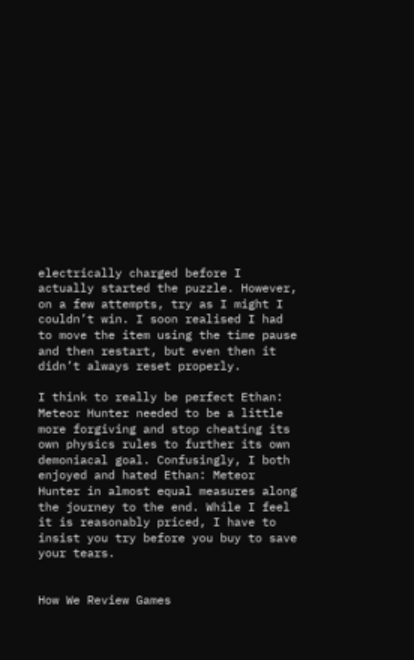electrically charged before I actually started the puzzle. However, on a few attempts, try as I might I couldn’t win. I soon realised I had to move the item using the time pause and then restart, but even then it didn’t always reset properly.

I think to really be perfect Ethan: Meteor Hunter needed to be a little more forgiving and stop cheating its own physics rules to further its own demoniacal goal. Confusingly, I both enjoyed and hated Ethan: Meteor Hunter in almost equal measures along the journey to the end. While I feel it is reasonably priced, I have to insist you try before you buy to save your tears.


How We Review Games